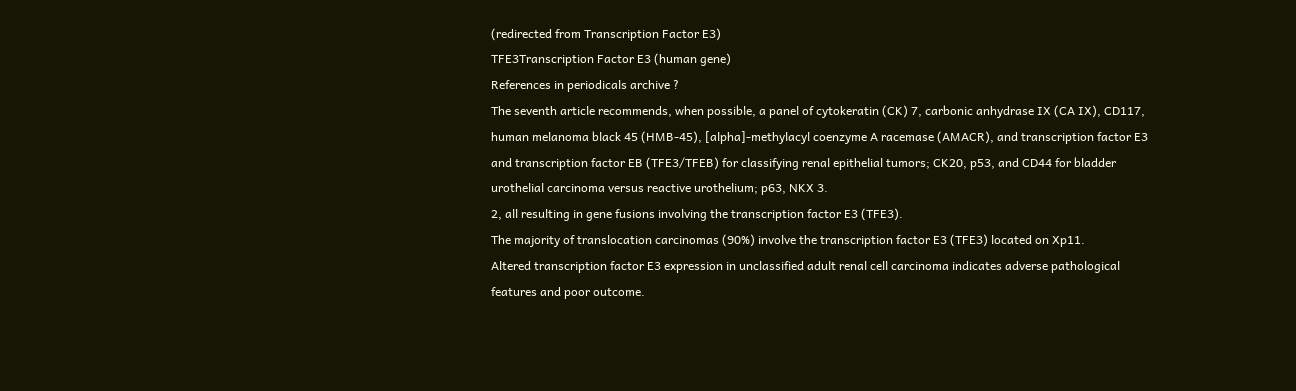(redirected from Transcription Factor E3)
TFE3Transcription Factor E3 (human gene)
References in periodicals archive ?
The seventh article recommends, when possible, a panel of cytokeratin (CK) 7, carbonic anhydrase IX (CA IX), CD117, human melanoma black 45 (HMB-45), [alpha]-methylacyl coenzyme A racemase (AMACR), and transcription factor E3 and transcription factor EB (TFE3/TFEB) for classifying renal epithelial tumors; CK20, p53, and CD44 for bladder urothelial carcinoma versus reactive urothelium; p63, NKX 3.
2, all resulting in gene fusions involving the transcription factor E3 (TFE3).
The majority of translocation carcinomas (90%) involve the transcription factor E3 (TFE3) located on Xp11.
Altered transcription factor E3 expression in unclassified adult renal cell carcinoma indicates adverse pathological features and poor outcome.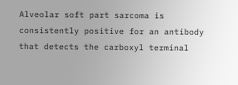Alveolar soft part sarcoma is consistently positive for an antibody that detects the carboxyl terminal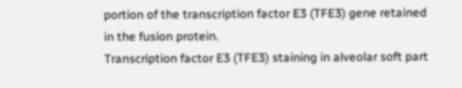portion of the transcription factor E3 (TFE3) gene retained in the fusion protein.
Transcription factor E3 (TFE3) staining in alveolar soft part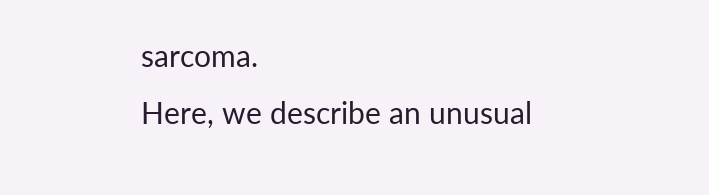sarcoma.
Here, we describe an unusual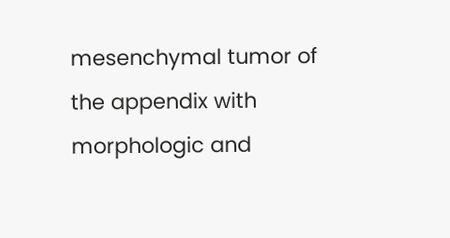mesenchymal tumor of the appendix with morphologic and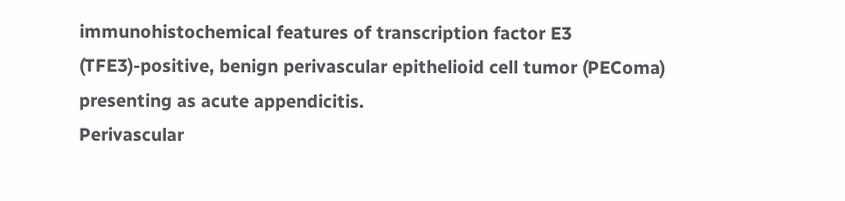immunohistochemical features of transcription factor E3 (TFE3)-positive, benign perivascular epithelioid cell tumor (PEComa) presenting as acute appendicitis.
Perivascular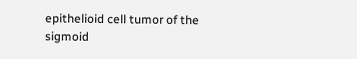epithelioid cell tumor of the sigmoid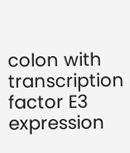colon with transcription factor E3 expression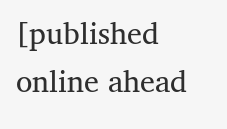[published online ahead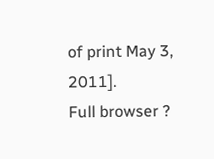of print May 3, 2011].
Full browser ?